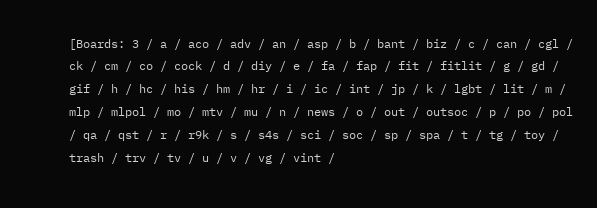[Boards: 3 / a / aco / adv / an / asp / b / bant / biz / c / can / cgl / ck / cm / co / cock / d / diy / e / fa / fap / fit / fitlit / g / gd / gif / h / hc / his / hm / hr / i / ic / int / jp / k / lgbt / lit / m / mlp / mlpol / mo / mtv / mu / n / news / o / out / outsoc / p / po / pol / qa / qst / r / r9k / s / s4s / sci / soc / sp / spa / t / tg / toy / trash / trv / tv / u / v / vg / vint /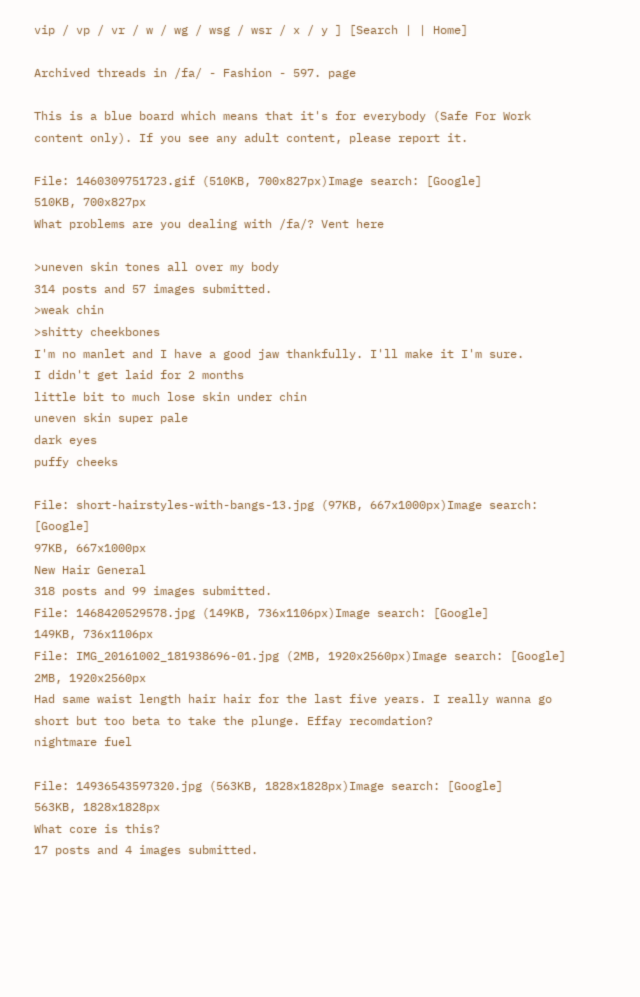vip / vp / vr / w / wg / wsg / wsr / x / y ] [Search | | Home]

Archived threads in /fa/ - Fashion - 597. page

This is a blue board which means that it's for everybody (Safe For Work content only). If you see any adult content, please report it.

File: 1460309751723.gif (510KB, 700x827px)Image search: [Google]
510KB, 700x827px
What problems are you dealing with /fa/? Vent here

>uneven skin tones all over my body
314 posts and 57 images submitted.
>weak chin
>shitty cheekbones
I'm no manlet and I have a good jaw thankfully. I'll make it I'm sure.
I didn't get laid for 2 months
little bit to much lose skin under chin
uneven skin super pale
dark eyes
puffy cheeks

File: short-hairstyles-with-bangs-13.jpg (97KB, 667x1000px)Image search: [Google]
97KB, 667x1000px
New Hair General
318 posts and 99 images submitted.
File: 1468420529578.jpg (149KB, 736x1106px)Image search: [Google]
149KB, 736x1106px
File: IMG_20161002_181938696-01.jpg (2MB, 1920x2560px)Image search: [Google]
2MB, 1920x2560px
Had same waist length hair hair for the last five years. I really wanna go short but too beta to take the plunge. Effay recomdation?
nightmare fuel

File: 14936543597320.jpg (563KB, 1828x1828px)Image search: [Google]
563KB, 1828x1828px
What core is this?
17 posts and 4 images submitted.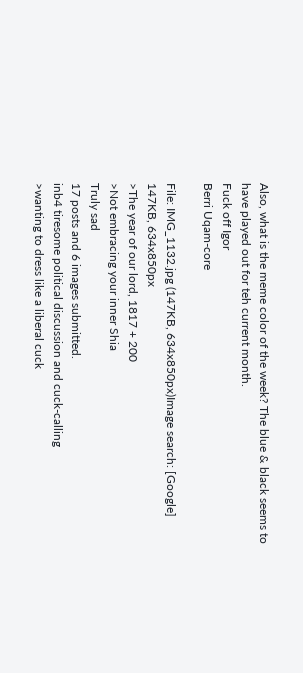Also, what is the meme color of the week? The blue & black seems to have played out for teh current month.
Fuck off Igor
Berri Uqam-core

File: IMG_1132.jpg (147KB, 634x850px)Image search: [Google]
147KB, 634x850px
>The year of our lord, 1817 + 200
>Not embracing your inner Shia
Truly sad
17 posts and 6 images submitted.
inb4 tiresome political discussion and cuck-calling
>wanting to dress like a liberal cuck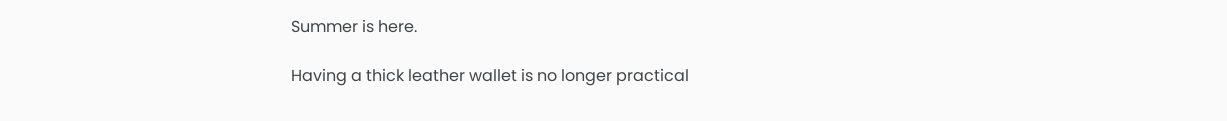Summer is here.

Having a thick leather wallet is no longer practical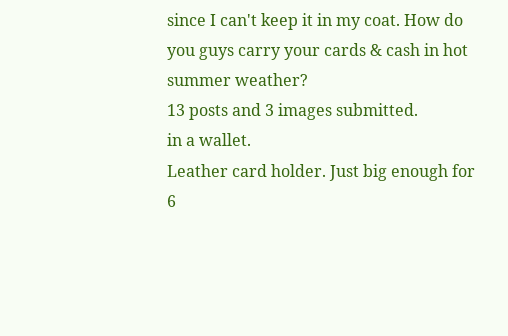since I can't keep it in my coat. How do you guys carry your cards & cash in hot summer weather?
13 posts and 3 images submitted.
in a wallet.
Leather card holder. Just big enough for 6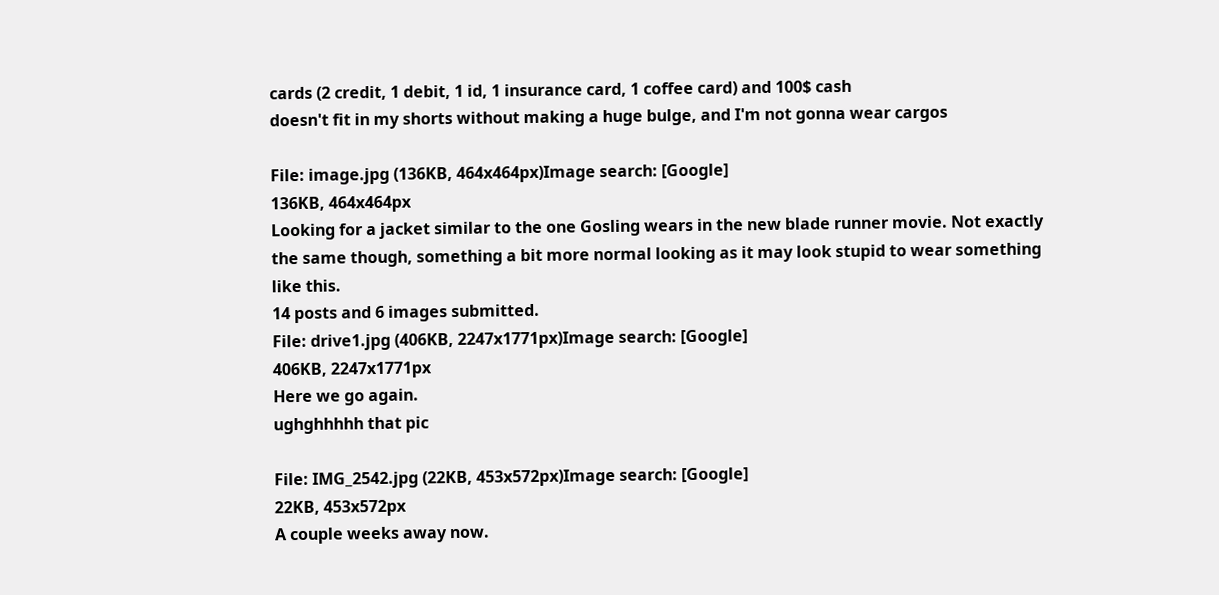cards (2 credit, 1 debit, 1 id, 1 insurance card, 1 coffee card) and 100$ cash
doesn't fit in my shorts without making a huge bulge, and I'm not gonna wear cargos

File: image.jpg (136KB, 464x464px)Image search: [Google]
136KB, 464x464px
Looking for a jacket similar to the one Gosling wears in the new blade runner movie. Not exactly the same though, something a bit more normal looking as it may look stupid to wear something like this.
14 posts and 6 images submitted.
File: drive1.jpg (406KB, 2247x1771px)Image search: [Google]
406KB, 2247x1771px
Here we go again.
ughghhhhh that pic

File: IMG_2542.jpg (22KB, 453x572px)Image search: [Google]
22KB, 453x572px
A couple weeks away now.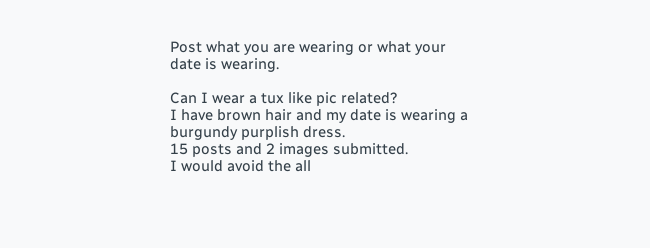Post what you are wearing or what your date is wearing.

Can I wear a tux like pic related?
I have brown hair and my date is wearing a burgundy purplish dress.
15 posts and 2 images submitted.
I would avoid the all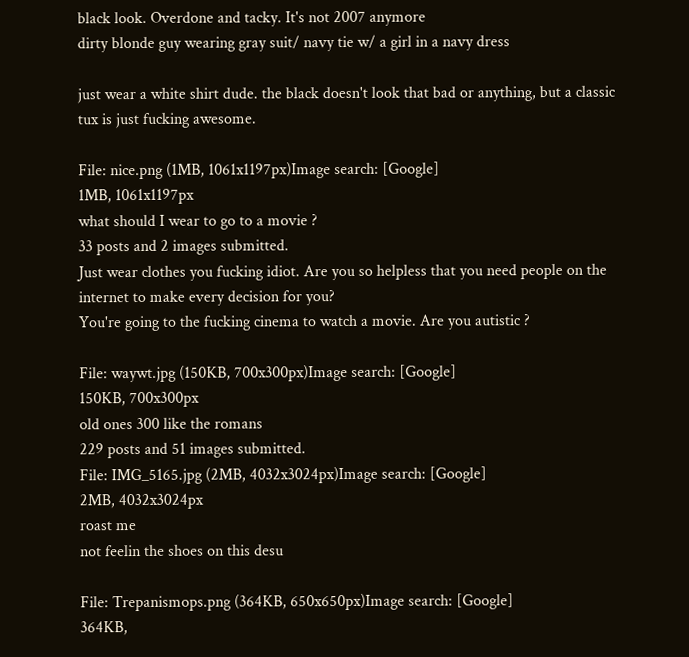black look. Overdone and tacky. It's not 2007 anymore
dirty blonde guy wearing gray suit/ navy tie w/ a girl in a navy dress

just wear a white shirt dude. the black doesn't look that bad or anything, but a classic tux is just fucking awesome.

File: nice.png (1MB, 1061x1197px)Image search: [Google]
1MB, 1061x1197px
what should I wear to go to a movie ?
33 posts and 2 images submitted.
Just wear clothes you fucking idiot. Are you so helpless that you need people on the internet to make every decision for you?
You're going to the fucking cinema to watch a movie. Are you autistic ?

File: waywt.jpg (150KB, 700x300px)Image search: [Google]
150KB, 700x300px
old ones 300 like the romans
229 posts and 51 images submitted.
File: IMG_5165.jpg (2MB, 4032x3024px)Image search: [Google]
2MB, 4032x3024px
roast me
not feelin the shoes on this desu

File: Trepanismops.png (364KB, 650x650px)Image search: [Google]
364KB,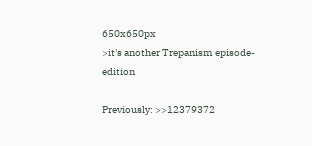650x650px
>it's another Trepanism episode-edition

Previously: >>12379372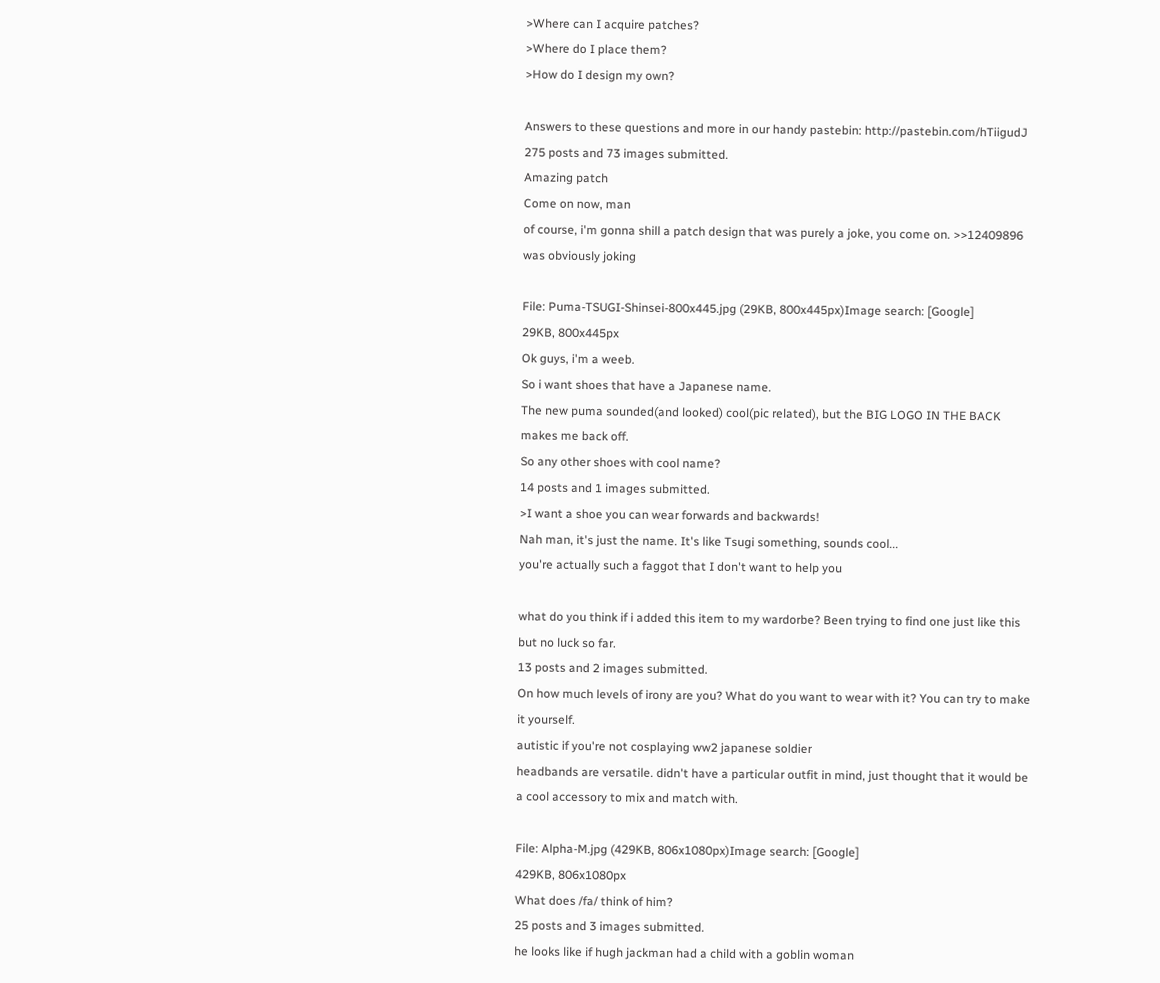>Where can I acquire patches?
>Where do I place them?
>How do I design my own?

Answers to these questions and more in our handy pastebin: http://pastebin.com/hTiigudJ
275 posts and 73 images submitted.
Amazing patch
Come on now, man
of course, i'm gonna shill a patch design that was purely a joke, you come on. >>12409896 was obviously joking

File: Puma-TSUGI-Shinsei-800x445.jpg (29KB, 800x445px)Image search: [Google]
29KB, 800x445px
Ok guys, i'm a weeb.
So i want shoes that have a Japanese name.
The new puma sounded(and looked) cool(pic related), but the BIG LOGO IN THE BACK makes me back off.
So any other shoes with cool name?
14 posts and 1 images submitted.
>I want a shoe you can wear forwards and backwards!
Nah man, it's just the name. It's like Tsugi something, sounds cool...
you're actually such a faggot that I don't want to help you

what do you think if i added this item to my wardorbe? Been trying to find one just like this but no luck so far.
13 posts and 2 images submitted.
On how much levels of irony are you? What do you want to wear with it? You can try to make it yourself.
autistic if you're not cosplaying ww2 japanese soldier
headbands are versatile. didn't have a particular outfit in mind, just thought that it would be a cool accessory to mix and match with.

File: Alpha-M.jpg (429KB, 806x1080px)Image search: [Google]
429KB, 806x1080px
What does /fa/ think of him?
25 posts and 3 images submitted.
he looks like if hugh jackman had a child with a goblin woman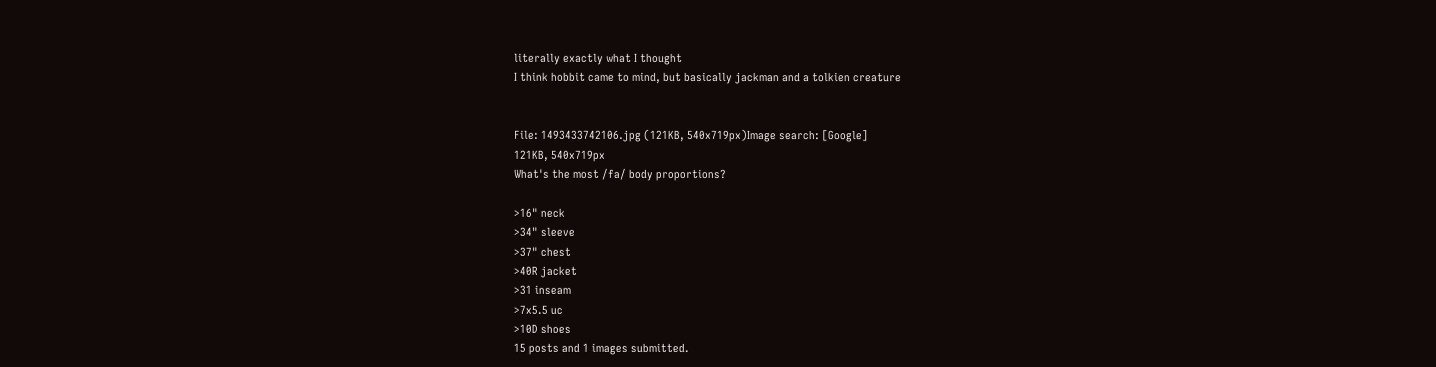literally exactly what I thought
I think hobbit came to mind, but basically jackman and a tolkien creature


File: 1493433742106.jpg (121KB, 540x719px)Image search: [Google]
121KB, 540x719px
What's the most /fa/ body proportions?

>16" neck
>34" sleeve
>37" chest
>40R jacket
>31 inseam
>7x5.5 uc
>10D shoes
15 posts and 1 images submitted.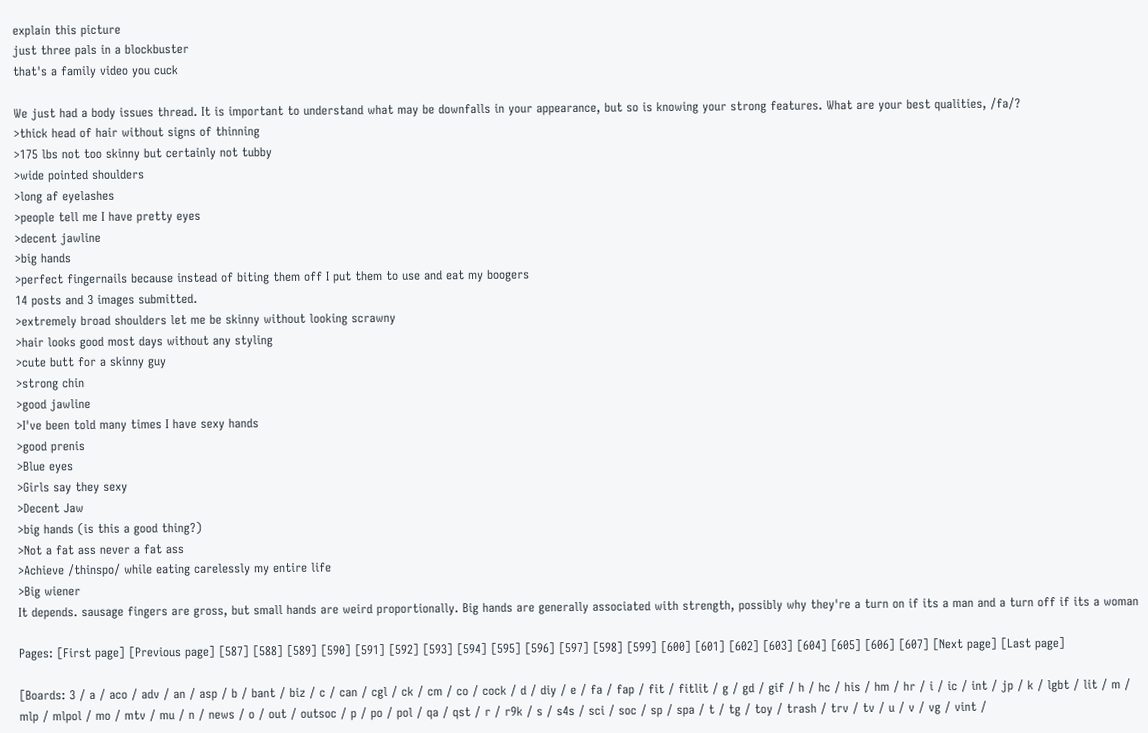explain this picture
just three pals in a blockbuster
that's a family video you cuck

We just had a body issues thread. It is important to understand what may be downfalls in your appearance, but so is knowing your strong features. What are your best qualities, /fa/?
>thick head of hair without signs of thinning
>175 lbs not too skinny but certainly not tubby
>wide pointed shoulders
>long af eyelashes
>people tell me I have pretty eyes
>decent jawline
>big hands
>perfect fingernails because instead of biting them off I put them to use and eat my boogers
14 posts and 3 images submitted.
>extremely broad shoulders let me be skinny without looking scrawny
>hair looks good most days without any styling
>cute butt for a skinny guy
>strong chin
>good jawline
>I've been told many times I have sexy hands
>good prenis
>Blue eyes
>Girls say they sexy
>Decent Jaw
>big hands (is this a good thing?)
>Not a fat ass never a fat ass
>Achieve /thinspo/ while eating carelessly my entire life
>Big wiener
It depends. sausage fingers are gross, but small hands are weird proportionally. Big hands are generally associated with strength, possibly why they're a turn on if its a man and a turn off if its a woman

Pages: [First page] [Previous page] [587] [588] [589] [590] [591] [592] [593] [594] [595] [596] [597] [598] [599] [600] [601] [602] [603] [604] [605] [606] [607] [Next page] [Last page]

[Boards: 3 / a / aco / adv / an / asp / b / bant / biz / c / can / cgl / ck / cm / co / cock / d / diy / e / fa / fap / fit / fitlit / g / gd / gif / h / hc / his / hm / hr / i / ic / int / jp / k / lgbt / lit / m / mlp / mlpol / mo / mtv / mu / n / news / o / out / outsoc / p / po / pol / qa / qst / r / r9k / s / s4s / sci / soc / sp / spa / t / tg / toy / trash / trv / tv / u / v / vg / vint /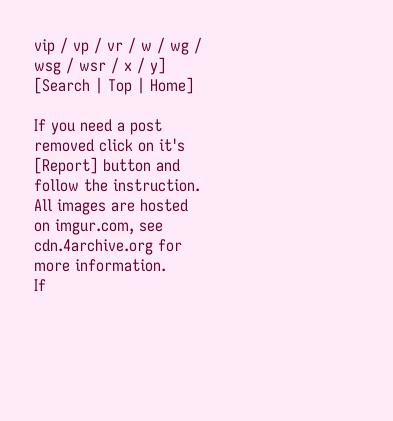vip / vp / vr / w / wg / wsg / wsr / x / y] [Search | Top | Home]

If you need a post removed click on it's [Report] button and follow the instruction.
All images are hosted on imgur.com, see cdn.4archive.org for more information.
If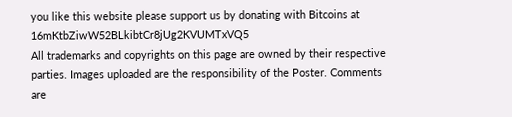you like this website please support us by donating with Bitcoins at 16mKtbZiwW52BLkibtCr8jUg2KVUMTxVQ5
All trademarks and copyrights on this page are owned by their respective parties. Images uploaded are the responsibility of the Poster. Comments are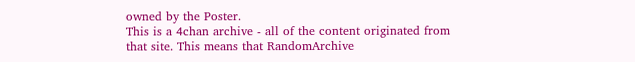owned by the Poster.
This is a 4chan archive - all of the content originated from that site. This means that RandomArchive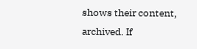shows their content, archived. If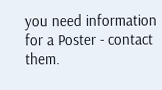you need information for a Poster - contact them.